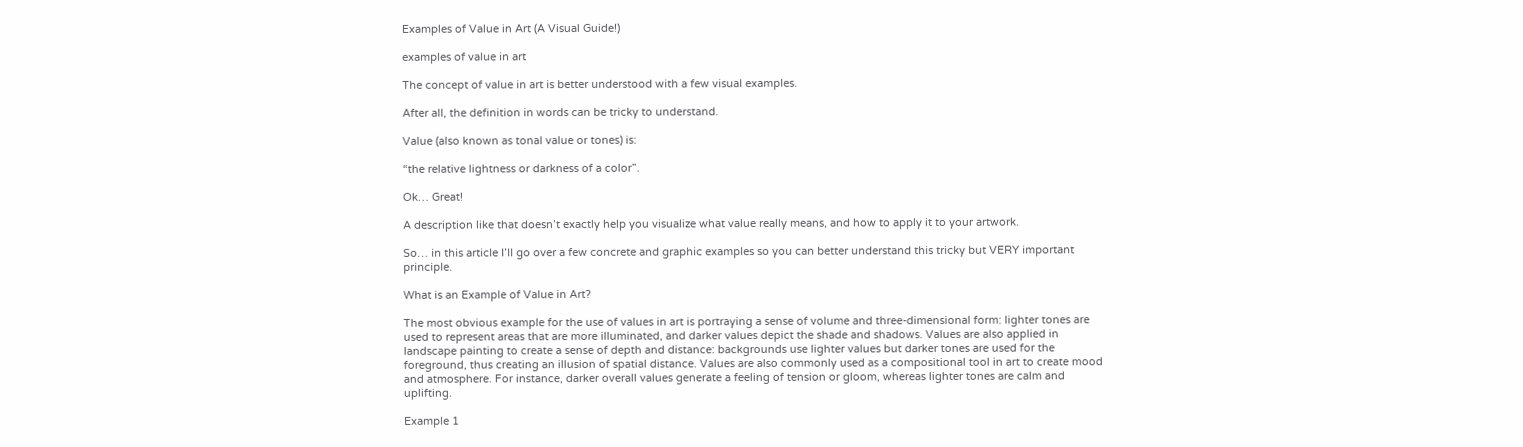Examples of Value in Art (A Visual Guide!)

examples of value in art

The concept of value in art is better understood with a few visual examples.

After all, the definition in words can be tricky to understand.

Value (also known as tonal value or tones) is:

“the relative lightness or darkness of a color”.

Ok… Great!

A description like that doesn’t exactly help you visualize what value really means, and how to apply it to your artwork.

So… in this article I’ll go over a few concrete and graphic examples so you can better understand this tricky but VERY important principle.

What is an Example of Value in Art?

The most obvious example for the use of values in art is portraying a sense of volume and three-dimensional form: lighter tones are used to represent areas that are more illuminated, and darker values depict the shade and shadows. Values are also applied in landscape painting to create a sense of depth and distance: backgrounds use lighter values but darker tones are used for the foreground, thus creating an illusion of spatial distance. Values are also commonly used as a compositional tool in art to create mood and atmosphere. For instance, darker overall values generate a feeling of tension or gloom, whereas lighter tones are calm and uplifting.

Example 1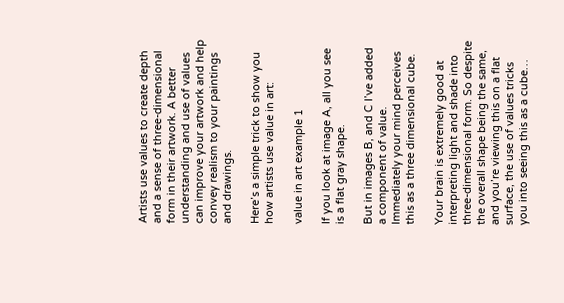Artists use values to create depth and a sense of three-dimensional form in their artwork. A better understanding and use of values can improve your artwork and help convey realism to your paintings and drawings.

Here’s a simple trick to show you how artists use value in art:

value in art example 1

If you look at image A, all you see is a flat gray shape.

But in images B, and C I’ve added a component of value. Immediately your mind perceives this as a three dimensional cube.

Your brain is extremely good at interpreting light and shade into three-dimensional form. So despite the overall shape being the same, and you’re viewing this on a flat surface, the use of values tricks you into seeing this as a cube…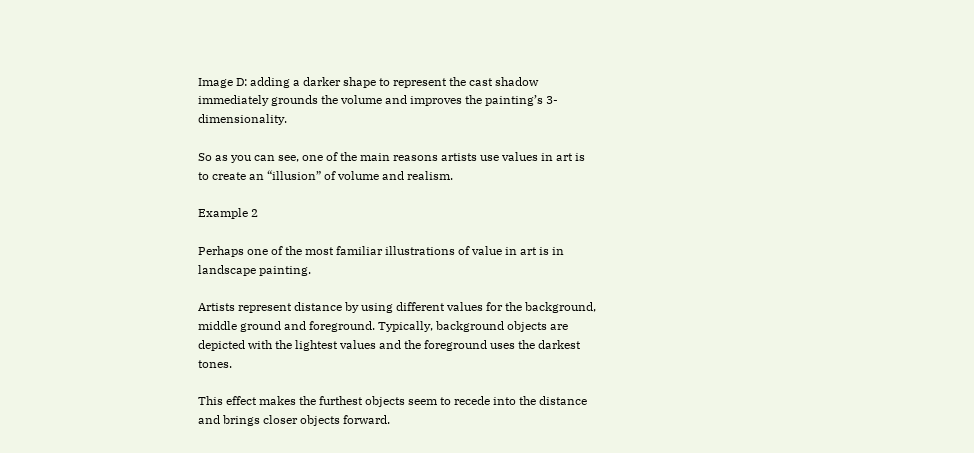Image D: adding a darker shape to represent the cast shadow immediately grounds the volume and improves the painting’s 3-dimensionality.

So as you can see, one of the main reasons artists use values in art is to create an “illusion” of volume and realism.

Example 2

Perhaps one of the most familiar illustrations of value in art is in landscape painting.

Artists represent distance by using different values for the background, middle ground and foreground. Typically, background objects are depicted with the lightest values and the foreground uses the darkest tones.

This effect makes the furthest objects seem to recede into the distance and brings closer objects forward.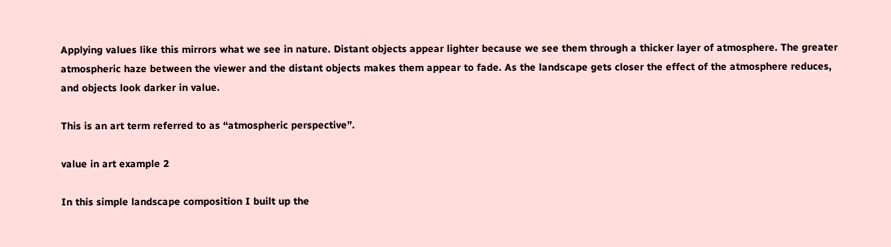Applying values like this mirrors what we see in nature. Distant objects appear lighter because we see them through a thicker layer of atmosphere. The greater atmospheric haze between the viewer and the distant objects makes them appear to fade. As the landscape gets closer the effect of the atmosphere reduces, and objects look darker in value.

This is an art term referred to as “atmospheric perspective”.

value in art example 2

In this simple landscape composition I built up the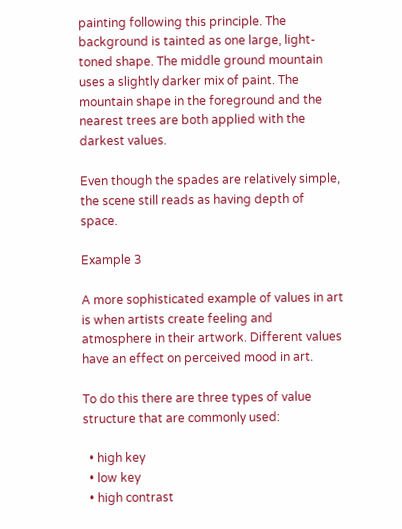painting following this principle. The background is tainted as one large, light-toned shape. The middle ground mountain uses a slightly darker mix of paint. The mountain shape in the foreground and the nearest trees are both applied with the darkest values.

Even though the spades are relatively simple, the scene still reads as having depth of space.

Example 3

A more sophisticated example of values in art is when artists create feeling and atmosphere in their artwork. Different values have an effect on perceived mood in art.

To do this there are three types of value structure that are commonly used:

  • high key
  • low key
  • high contrast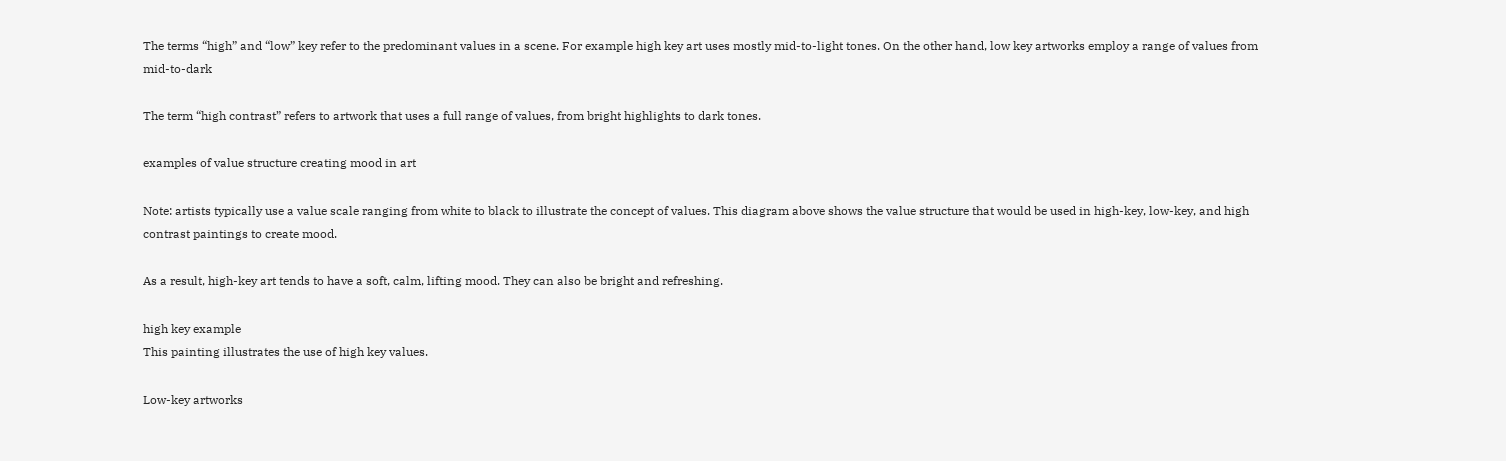The terms “high” and “low” key refer to the predominant values in a scene. For example high key art uses mostly mid-to-light tones. On the other hand, low key artworks employ a range of values from mid-to-dark

The term “high contrast” refers to artwork that uses a full range of values, from bright highlights to dark tones.

examples of value structure creating mood in art

Note: artists typically use a value scale ranging from white to black to illustrate the concept of values. This diagram above shows the value structure that would be used in high-key, low-key, and high contrast paintings to create mood.

As a result, high-key art tends to have a soft, calm, lifting mood. They can also be bright and refreshing.

high key example
This painting illustrates the use of high key values.

Low-key artworks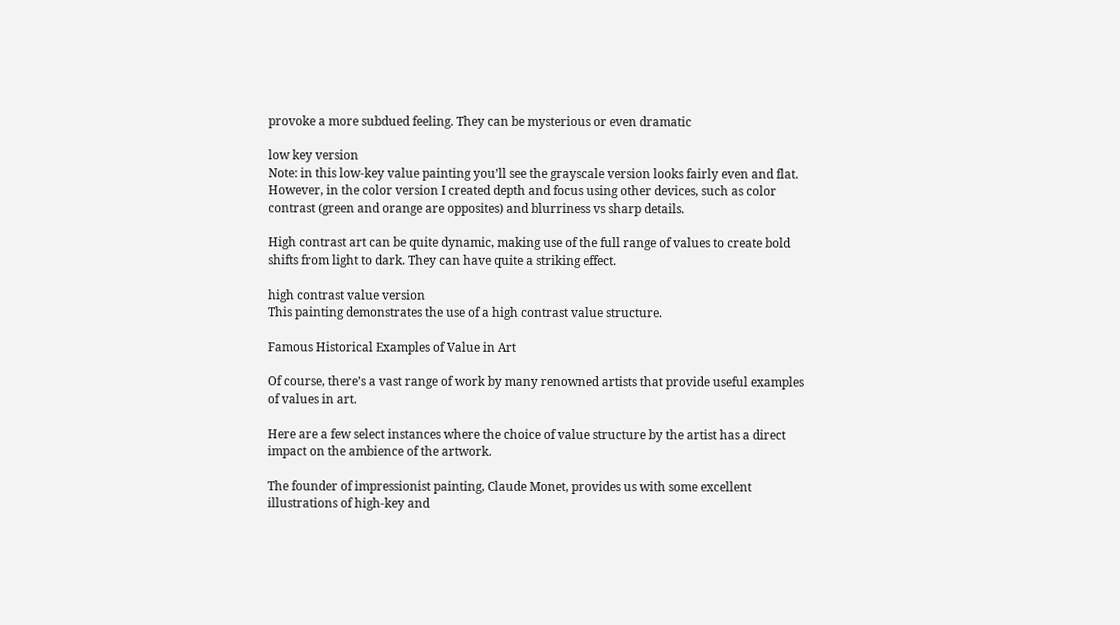provoke a more subdued feeling. They can be mysterious or even dramatic

low key version
Note: in this low-key value painting you’ll see the grayscale version looks fairly even and flat. However, in the color version I created depth and focus using other devices, such as color contrast (green and orange are opposites) and blurriness vs sharp details.

High contrast art can be quite dynamic, making use of the full range of values to create bold shifts from light to dark. They can have quite a striking effect.

high contrast value version
This painting demonstrates the use of a high contrast value structure.

Famous Historical Examples of Value in Art

Of course, there’s a vast range of work by many renowned artists that provide useful examples of values in art.

Here are a few select instances where the choice of value structure by the artist has a direct impact on the ambience of the artwork.

The founder of impressionist painting, Claude Monet, provides us with some excellent illustrations of high-key and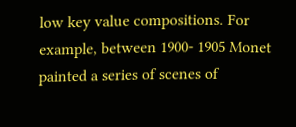low key value compositions. For example, between 1900- 1905 Monet painted a series of scenes of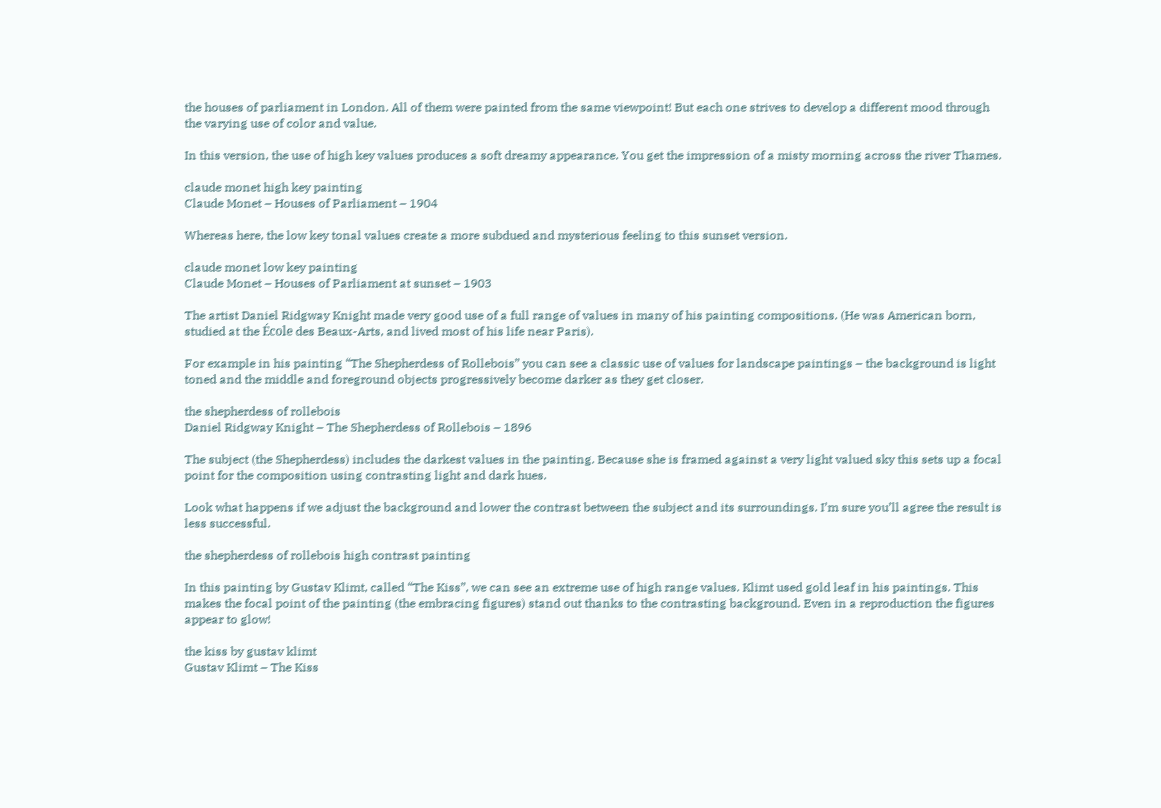the houses of parliament in London. All of them were painted from the same viewpoint! But each one strives to develop a different mood through the varying use of color and value.

In this version, the use of high key values produces a soft dreamy appearance. You get the impression of a misty morning across the river Thames.

claude monet high key painting
Claude Monet – Houses of Parliament – 1904

Whereas here, the low key tonal values create a more subdued and mysterious feeling to this sunset version.

claude monet low key painting
Claude Monet – Houses of Parliament at sunset – 1903

The artist Daniel Ridgway Knight made very good use of a full range of values in many of his painting compositions. (He was American born, studied at the École des Beaux-Arts, and lived most of his life near Paris).

For example in his painting “The Shepherdess of Rollebois” you can see a classic use of values for landscape paintings – the background is light toned and the middle and foreground objects progressively become darker as they get closer.

the shepherdess of rollebois
Daniel Ridgway Knight – The Shepherdess of Rollebois – 1896

The subject (the Shepherdess) includes the darkest values in the painting. Because she is framed against a very light valued sky this sets up a focal point for the composition using contrasting light and dark hues.

Look what happens if we adjust the background and lower the contrast between the subject and its surroundings. I’m sure you’ll agree the result is less successful.

the shepherdess of rollebois high contrast painting

In this painting by Gustav Klimt, called “The Kiss”, we can see an extreme use of high range values. Klimt used gold leaf in his paintings. This makes the focal point of the painting (the embracing figures) stand out thanks to the contrasting background. Even in a reproduction the figures appear to glow!

the kiss by gustav klimt
Gustav Klimt – The Kiss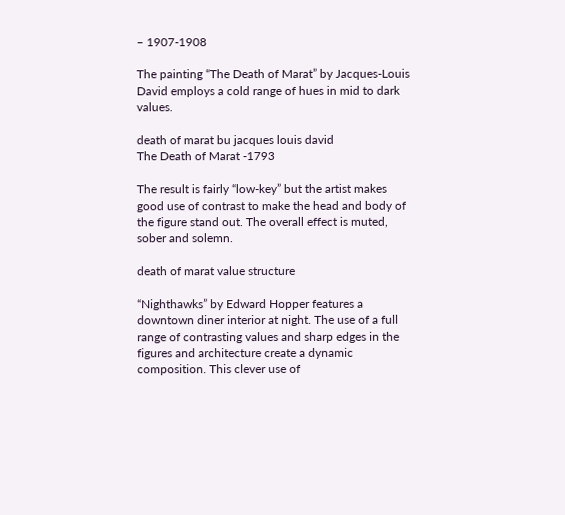– 1907-1908

The painting “The Death of Marat” by Jacques-Louis David employs a cold range of hues in mid to dark values.

death of marat bu jacques louis david
The Death of Marat -1793

The result is fairly “low-key” but the artist makes good use of contrast to make the head and body of the figure stand out. The overall effect is muted, sober and solemn.

death of marat value structure

“Nighthawks” by Edward Hopper features a downtown diner interior at night. The use of a full range of contrasting values and sharp edges in the figures and architecture create a dynamic composition. This clever use of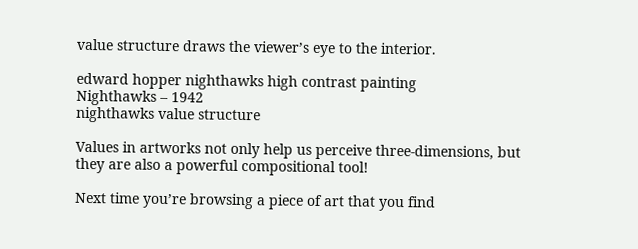value structure draws the viewer’s eye to the interior.

edward hopper nighthawks high contrast painting
Nighthawks – 1942
nighthawks value structure

Values in artworks not only help us perceive three-dimensions, but they are also a powerful compositional tool!

Next time you’re browsing a piece of art that you find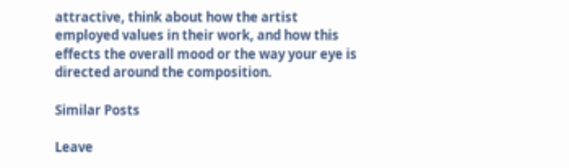attractive, think about how the artist employed values in their work, and how this effects the overall mood or the way your eye is directed around the composition.

Similar Posts

Leave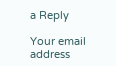a Reply

Your email address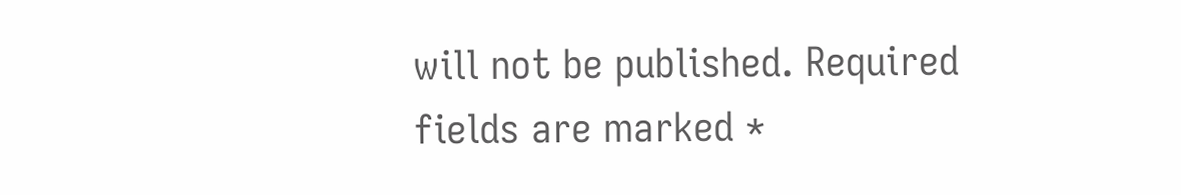will not be published. Required fields are marked *